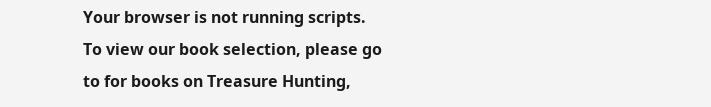Your browser is not running scripts. To view our book selection, please go to for books on Treasure Hunting,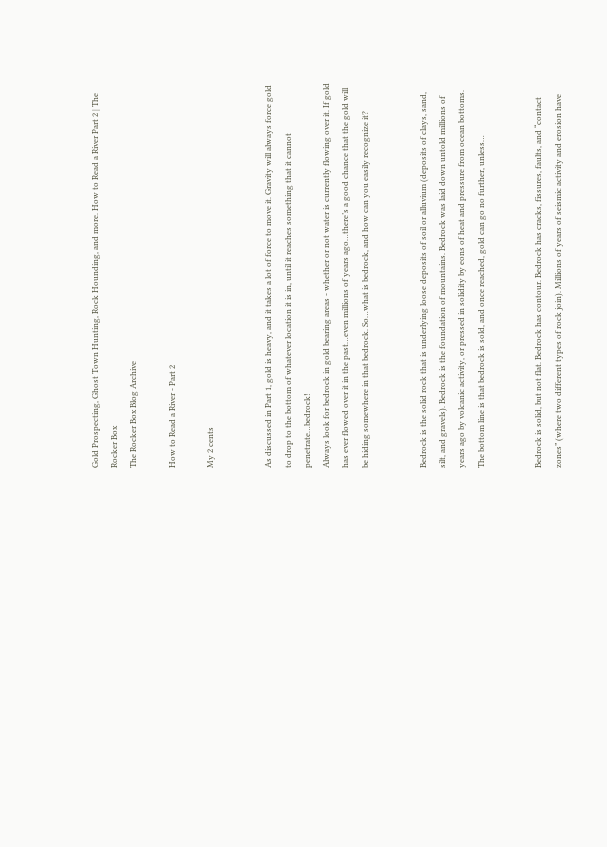Gold Prospecting, Ghost Town Hunting, Rock Hounding, and more. How to Read a River Part 2 | The Rocker Box
The Rocker Box Blog Archive

How to Read a River - Part 2

My 2 cents


As discussed in Part 1, gold is heavy, and it takes a lot of force to move it. Gravity will always force gold to drop to the bottom of whatever location it is in, until it reaches something that it cannot penetrate…bedrock!
Always look for bedrock in gold bearing areas - whether or not water is currently flowing over it. If gold has ever flowed over it in the past…even millions of years ago…there’s a good chance that the gold will be hiding somewhere in that bedrock. So…what is bedrock, and how can you easily recognize it?


Bedrock is the solid rock that is underlying loose deposits of soil or alluvium (deposits of clays, sand, silt, and gravels). Bedrock is the foundation of mountains. Bedrock was laid down untold millions of years ago by volcanic activity, or pressed in solidity by eons of heat and pressure from ocean bottoms. The bottom line is that bedrock is sold, and once reached, gold can go no further, unless…


Bedrock is solid, but not flat. Bedrock has contour. Bedrock has cracks, fissures, faults, and “contact zones” (where two different types of rock join). Millions of years of seismic activity and erosion have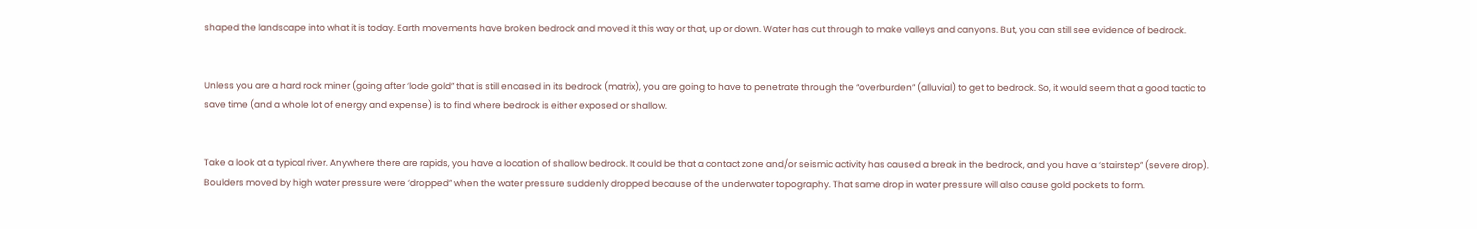shaped the landscape into what it is today. Earth movements have broken bedrock and moved it this way or that, up or down. Water has cut through to make valleys and canyons. But, you can still see evidence of bedrock.


Unless you are a hard rock miner (going after ‘lode gold” that is still encased in its bedrock (matrix), you are going to have to penetrate through the “overburden” (alluvial) to get to bedrock. So, it would seem that a good tactic to save time (and a whole lot of energy and expense) is to find where bedrock is either exposed or shallow.


Take a look at a typical river. Anywhere there are rapids, you have a location of shallow bedrock. It could be that a contact zone and/or seismic activity has caused a break in the bedrock, and you have a ‘stairstep” (severe drop). Boulders moved by high water pressure were ‘dropped” when the water pressure suddenly dropped because of the underwater topography. That same drop in water pressure will also cause gold pockets to form.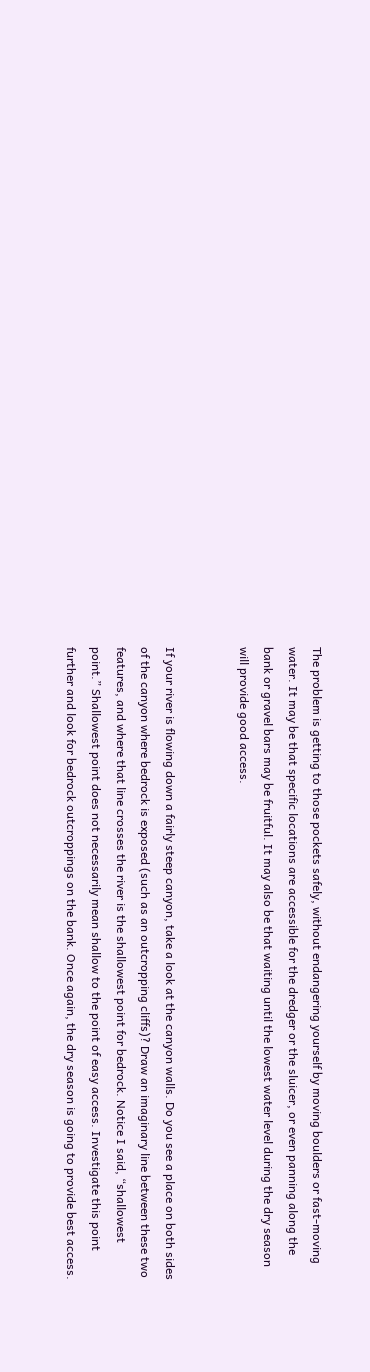The problem is getting to those pockets safely, without endangering yourself by moving boulders or fast-moving water. It may be that specific locations are accessible for the dredger or the sluicer, or even panning along the bank or gravel bars may be fruitful. It may also be that waiting until the lowest water level during the dry season will provide good access.


If your river is flowing down a fairly steep canyon, take a look at the canyon walls. Do you see a place on both sides of the canyon where bedrock is exposed (such as an outcropping cliffs)? Draw an imaginary line between these two features, and where that line crosses the river is the shallowest point for bedrock. Notice I said, “shallowest point.” Shallowest point does not necessarily mean shallow to the point of easy access. Investigate this point further and look for bedrock outcroppings on the bank. Once again, the dry season is going to provide best access.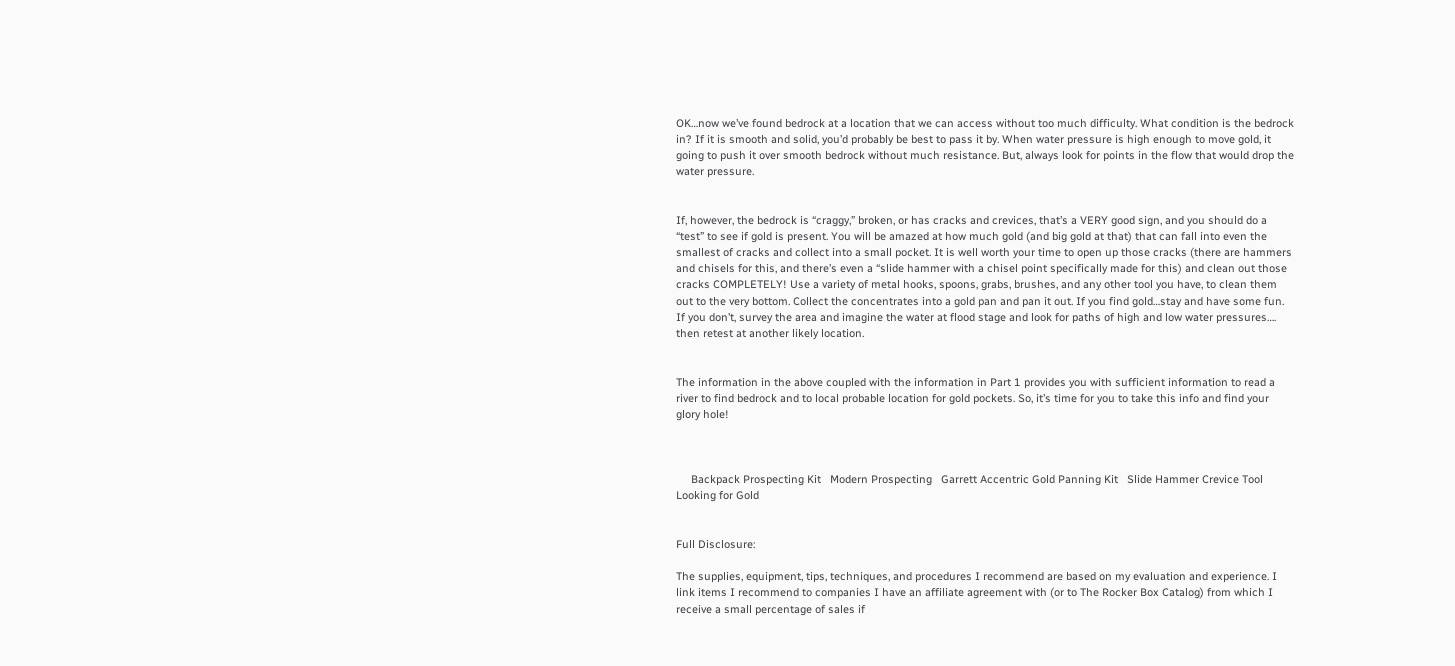OK…now we’ve found bedrock at a location that we can access without too much difficulty. What condition is the bedrock in? If it is smooth and solid, you’d probably be best to pass it by. When water pressure is high enough to move gold, it going to push it over smooth bedrock without much resistance. But, always look for points in the flow that would drop the water pressure.


If, however, the bedrock is “craggy,” broken, or has cracks and crevices, that’s a VERY good sign, and you should do a “test” to see if gold is present. You will be amazed at how much gold (and big gold at that) that can fall into even the smallest of cracks and collect into a small pocket. It is well worth your time to open up those cracks (there are hammers and chisels for this, and there’s even a “slide hammer with a chisel point specifically made for this) and clean out those cracks COMPLETELY! Use a variety of metal hooks, spoons, grabs, brushes, and any other tool you have, to clean them out to the very bottom. Collect the concentrates into a gold pan and pan it out. If you find gold…stay and have some fun. If you don’t, survey the area and imagine the water at flood stage and look for paths of high and low water pressures…. then retest at another likely location.


The information in the above coupled with the information in Part 1 provides you with sufficient information to read a river to find bedrock and to local probable location for gold pockets. So, it’s time for you to take this info and find your glory hole!



     Backpack Prospecting Kit   Modern Prospecting   Garrett Accentric Gold Panning Kit   Slide Hammer Crevice Tool   Looking for Gold


Full Disclosure:

The supplies, equipment, tips, techniques, and procedures I recommend are based on my evaluation and experience. I link items I recommend to companies I have an affiliate agreement with (or to The Rocker Box Catalog) from which I receive a small percentage of sales if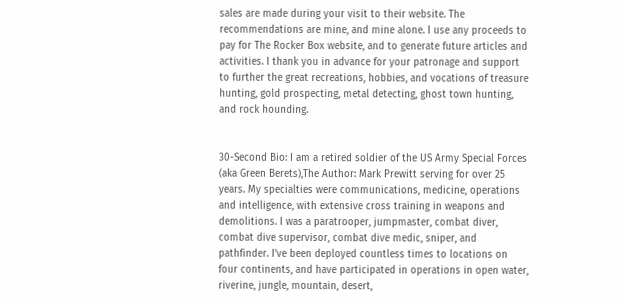sales are made during your visit to their website. The recommendations are mine, and mine alone. I use any proceeds to pay for The Rocker Box website, and to generate future articles and activities. I thank you in advance for your patronage and support to further the great recreations, hobbies, and vocations of treasure hunting, gold prospecting, metal detecting, ghost town hunting, and rock hounding.


30-Second Bio: I am a retired soldier of the US Army Special Forces (aka Green Berets),The Author: Mark Prewitt serving for over 25 years. My specialties were communications, medicine, operations and intelligence, with extensive cross training in weapons and demolitions. I was a paratrooper, jumpmaster, combat diver, combat dive supervisor, combat dive medic, sniper, and pathfinder. I’ve been deployed countless times to locations on four continents, and have participated in operations in open water, riverine, jungle, mountain, desert,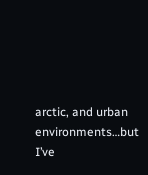arctic, and urban environments…but I’ve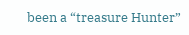been a “treasure Hunter”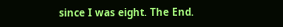since I was eight. The End.